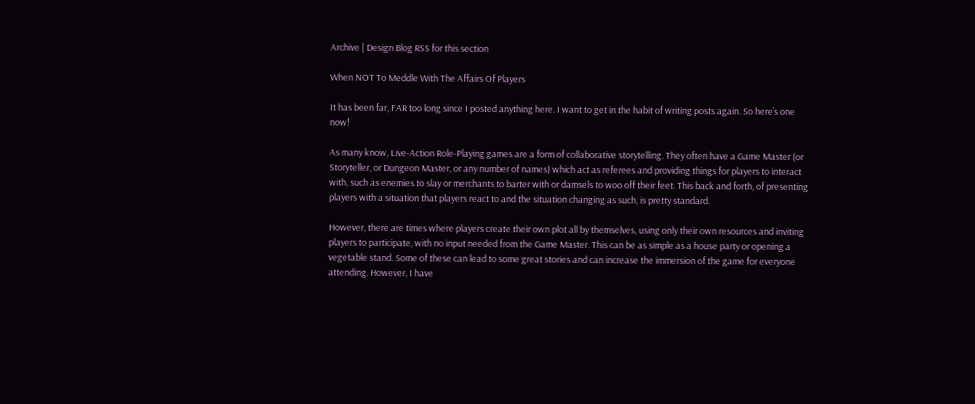Archive | Design Blog RSS for this section

When NOT To Meddle With The Affairs Of Players

It has been far, FAR too long since I posted anything here. I want to get in the habit of writing posts again. So here’s one now!

As many know, Live-Action Role-Playing games are a form of collaborative storytelling. They often have a Game Master (or Storyteller, or Dungeon Master, or any number of names) which act as referees and providing things for players to interact with, such as enemies to slay or merchants to barter with or damsels to woo off their feet. This back and forth, of presenting players with a situation that players react to and the situation changing as such, is pretty standard.

However, there are times where players create their own plot all by themselves, using only their own resources and inviting players to participate, with no input needed from the Game Master. This can be as simple as a house party or opening a vegetable stand. Some of these can lead to some great stories and can increase the immersion of the game for everyone attending. However, I have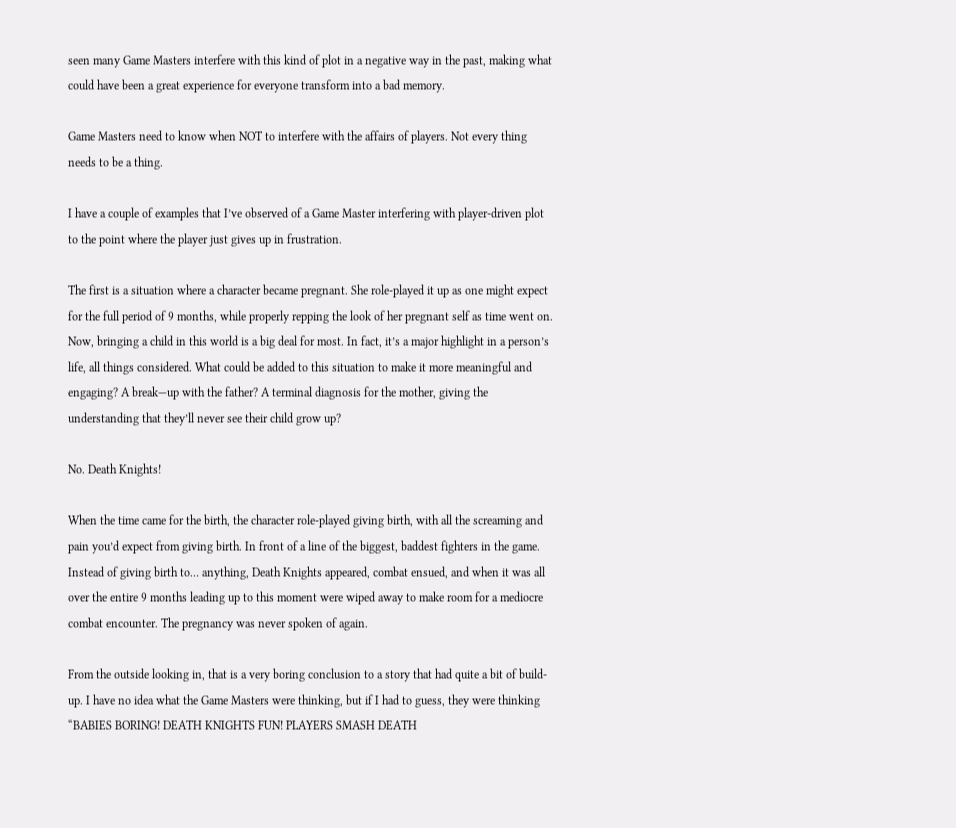seen many Game Masters interfere with this kind of plot in a negative way in the past, making what could have been a great experience for everyone transform into a bad memory.

Game Masters need to know when NOT to interfere with the affairs of players. Not every thing needs to be a thing.

I have a couple of examples that I’ve observed of a Game Master interfering with player-driven plot to the point where the player just gives up in frustration.

The first is a situation where a character became pregnant. She role-played it up as one might expect for the full period of 9 months, while properly repping the look of her pregnant self as time went on. Now, bringing a child in this world is a big deal for most. In fact, it’s a major highlight in a person’s life, all things considered. What could be added to this situation to make it more meaningful and engaging? A break—up with the father? A terminal diagnosis for the mother, giving the understanding that they’ll never see their child grow up?

No. Death Knights!

When the time came for the birth, the character role-played giving birth, with all the screaming and pain you’d expect from giving birth. In front of a line of the biggest, baddest fighters in the game. Instead of giving birth to… anything, Death Knights appeared, combat ensued, and when it was all over the entire 9 months leading up to this moment were wiped away to make room for a mediocre combat encounter. The pregnancy was never spoken of again.

From the outside looking in, that is a very boring conclusion to a story that had quite a bit of build-up. I have no idea what the Game Masters were thinking, but if I had to guess, they were thinking “BABIES BORING! DEATH KNIGHTS FUN! PLAYERS SMASH DEATH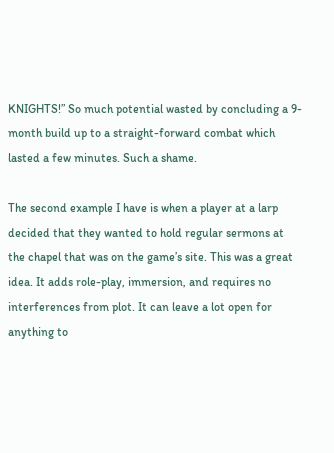KNIGHTS!” So much potential wasted by concluding a 9-month build up to a straight-forward combat which lasted a few minutes. Such a shame.

The second example I have is when a player at a larp decided that they wanted to hold regular sermons at the chapel that was on the game’s site. This was a great idea. It adds role-play, immersion, and requires no interferences from plot. It can leave a lot open for anything to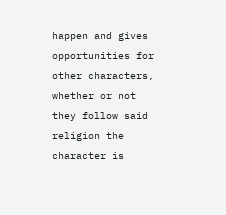happen and gives opportunities for other characters, whether or not they follow said religion the character is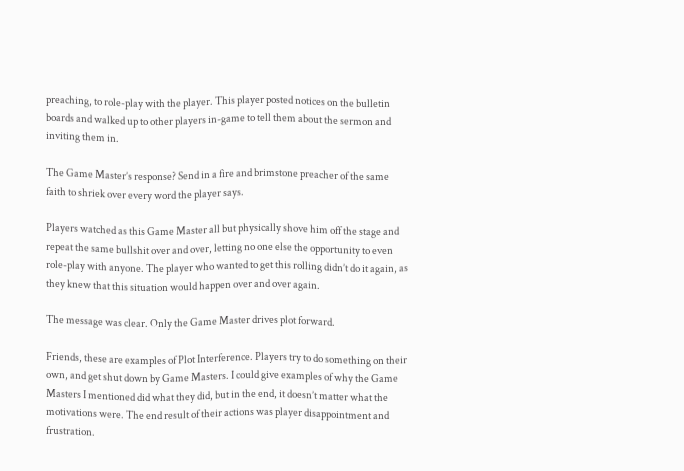preaching, to role-play with the player. This player posted notices on the bulletin boards and walked up to other players in-game to tell them about the sermon and inviting them in.

The Game Master’s response? Send in a fire and brimstone preacher of the same faith to shriek over every word the player says.

Players watched as this Game Master all but physically shove him off the stage and repeat the same bullshit over and over, letting no one else the opportunity to even role-play with anyone. The player who wanted to get this rolling didn’t do it again, as they knew that this situation would happen over and over again.

The message was clear. Only the Game Master drives plot forward.

Friends, these are examples of Plot Interference. Players try to do something on their own, and get shut down by Game Masters. I could give examples of why the Game Masters I mentioned did what they did, but in the end, it doesn’t matter what the motivations were. The end result of their actions was player disappointment and frustration.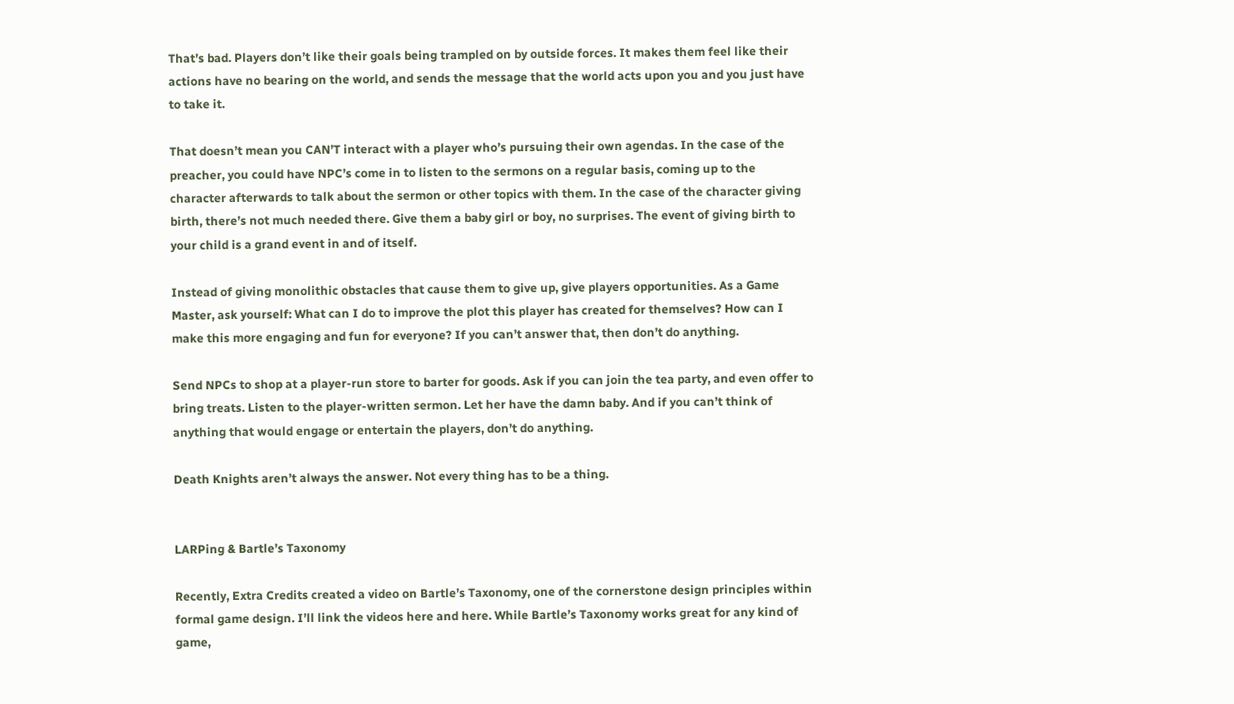That’s bad. Players don’t like their goals being trampled on by outside forces. It makes them feel like their actions have no bearing on the world, and sends the message that the world acts upon you and you just have to take it.

That doesn’t mean you CAN’T interact with a player who’s pursuing their own agendas. In the case of the preacher, you could have NPC’s come in to listen to the sermons on a regular basis, coming up to the character afterwards to talk about the sermon or other topics with them. In the case of the character giving birth, there’s not much needed there. Give them a baby girl or boy, no surprises. The event of giving birth to your child is a grand event in and of itself.

Instead of giving monolithic obstacles that cause them to give up, give players opportunities. As a Game Master, ask yourself: What can I do to improve the plot this player has created for themselves? How can I make this more engaging and fun for everyone? If you can’t answer that, then don’t do anything.

Send NPCs to shop at a player-run store to barter for goods. Ask if you can join the tea party, and even offer to bring treats. Listen to the player-written sermon. Let her have the damn baby. And if you can’t think of anything that would engage or entertain the players, don’t do anything.

Death Knights aren’t always the answer. Not every thing has to be a thing.


LARPing & Bartle’s Taxonomy

Recently, Extra Credits created a video on Bartle’s Taxonomy, one of the cornerstone design principles within formal game design. I’ll link the videos here and here. While Bartle’s Taxonomy works great for any kind of game,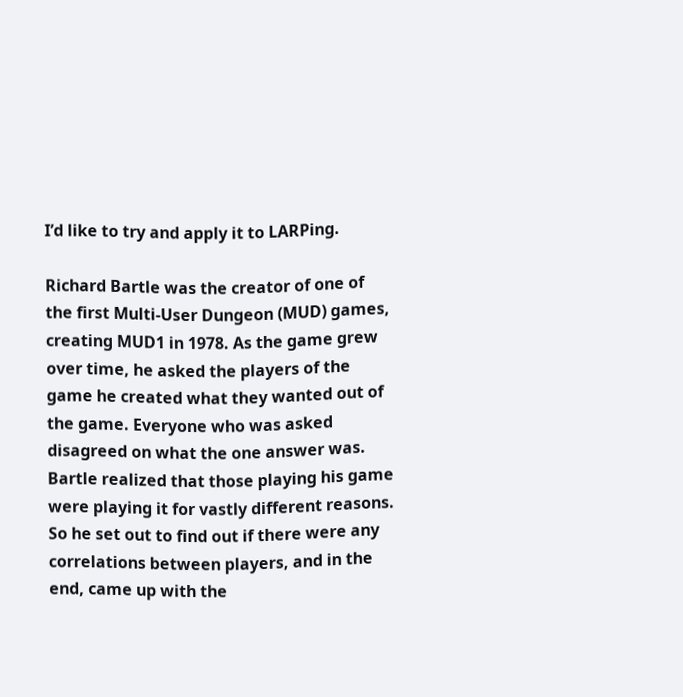I’d like to try and apply it to LARPing.

Richard Bartle was the creator of one of the first Multi-User Dungeon (MUD) games, creating MUD1 in 1978. As the game grew over time, he asked the players of the game he created what they wanted out of the game. Everyone who was asked disagreed on what the one answer was. Bartle realized that those playing his game were playing it for vastly different reasons. So he set out to find out if there were any correlations between players, and in the end, came up with the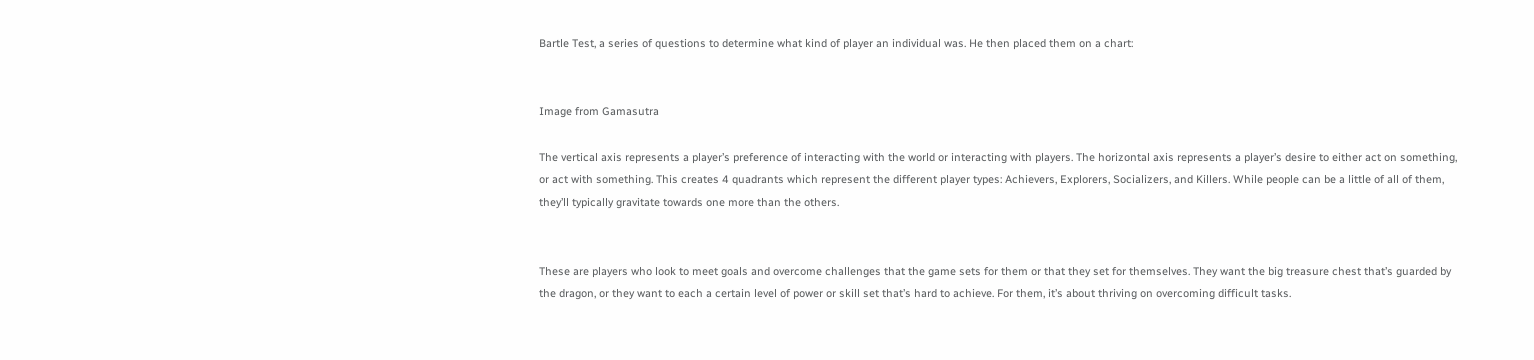Bartle Test, a series of questions to determine what kind of player an individual was. He then placed them on a chart:


Image from Gamasutra

The vertical axis represents a player’s preference of interacting with the world or interacting with players. The horizontal axis represents a player’s desire to either act on something, or act with something. This creates 4 quadrants which represent the different player types: Achievers, Explorers, Socializers, and Killers. While people can be a little of all of them, they’ll typically gravitate towards one more than the others.


These are players who look to meet goals and overcome challenges that the game sets for them or that they set for themselves. They want the big treasure chest that’s guarded by the dragon, or they want to each a certain level of power or skill set that’s hard to achieve. For them, it’s about thriving on overcoming difficult tasks.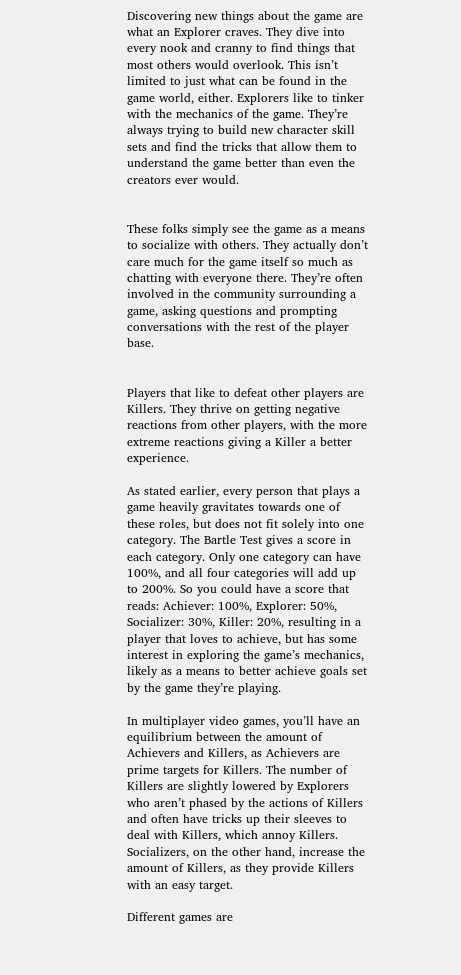Discovering new things about the game are what an Explorer craves. They dive into every nook and cranny to find things that most others would overlook. This isn’t limited to just what can be found in the game world, either. Explorers like to tinker with the mechanics of the game. They’re always trying to build new character skill sets and find the tricks that allow them to understand the game better than even the creators ever would.


These folks simply see the game as a means to socialize with others. They actually don’t care much for the game itself so much as chatting with everyone there. They’re often involved in the community surrounding a game, asking questions and prompting conversations with the rest of the player base.


Players that like to defeat other players are Killers. They thrive on getting negative reactions from other players, with the more extreme reactions giving a Killer a better experience.

As stated earlier, every person that plays a game heavily gravitates towards one of these roles, but does not fit solely into one category. The Bartle Test gives a score in each category. Only one category can have 100%, and all four categories will add up to 200%. So you could have a score that reads: Achiever: 100%, Explorer: 50%, Socializer: 30%, Killer: 20%, resulting in a player that loves to achieve, but has some interest in exploring the game’s mechanics, likely as a means to better achieve goals set by the game they’re playing.

In multiplayer video games, you’ll have an equilibrium between the amount of Achievers and Killers, as Achievers are prime targets for Killers. The number of Killers are slightly lowered by Explorers who aren’t phased by the actions of Killers and often have tricks up their sleeves to deal with Killers, which annoy Killers. Socializers, on the other hand, increase the amount of Killers, as they provide Killers with an easy target.

Different games are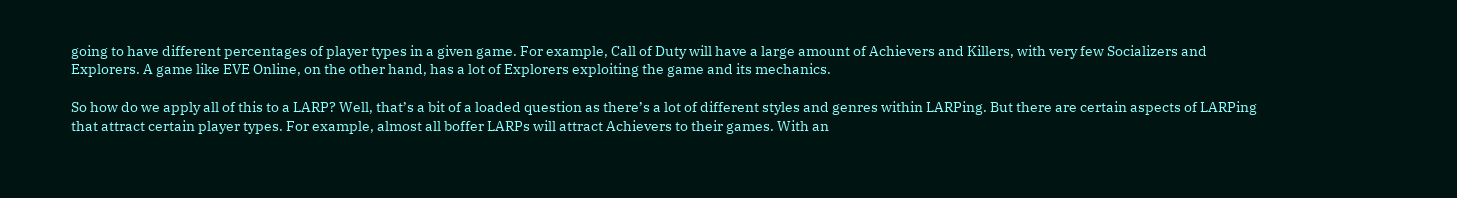going to have different percentages of player types in a given game. For example, Call of Duty will have a large amount of Achievers and Killers, with very few Socializers and Explorers. A game like EVE Online, on the other hand, has a lot of Explorers exploiting the game and its mechanics.

So how do we apply all of this to a LARP? Well, that’s a bit of a loaded question as there’s a lot of different styles and genres within LARPing. But there are certain aspects of LARPing that attract certain player types. For example, almost all boffer LARPs will attract Achievers to their games. With an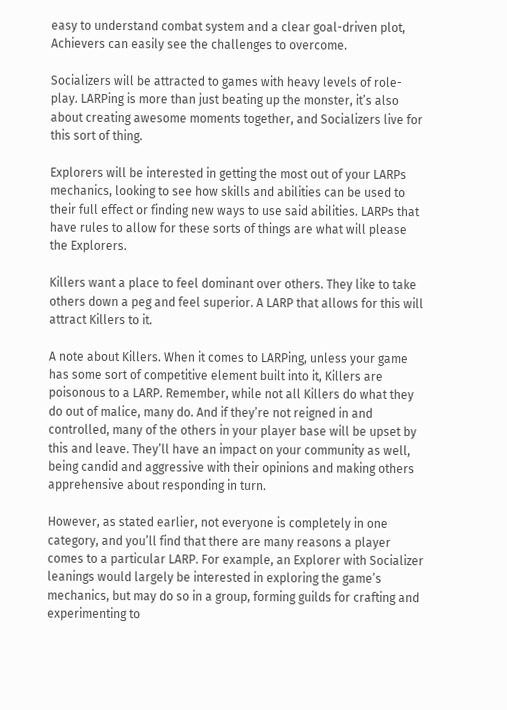easy to understand combat system and a clear goal-driven plot, Achievers can easily see the challenges to overcome.

Socializers will be attracted to games with heavy levels of role-play. LARPing is more than just beating up the monster, it’s also about creating awesome moments together, and Socializers live for this sort of thing.

Explorers will be interested in getting the most out of your LARPs mechanics, looking to see how skills and abilities can be used to their full effect or finding new ways to use said abilities. LARPs that have rules to allow for these sorts of things are what will please the Explorers.

Killers want a place to feel dominant over others. They like to take others down a peg and feel superior. A LARP that allows for this will attract Killers to it.

A note about Killers. When it comes to LARPing, unless your game has some sort of competitive element built into it, Killers are poisonous to a LARP. Remember, while not all Killers do what they do out of malice, many do. And if they’re not reigned in and controlled, many of the others in your player base will be upset by this and leave. They’ll have an impact on your community as well, being candid and aggressive with their opinions and making others apprehensive about responding in turn.

However, as stated earlier, not everyone is completely in one category, and you’ll find that there are many reasons a player comes to a particular LARP. For example, an Explorer with Socializer leanings would largely be interested in exploring the game’s mechanics, but may do so in a group, forming guilds for crafting and experimenting to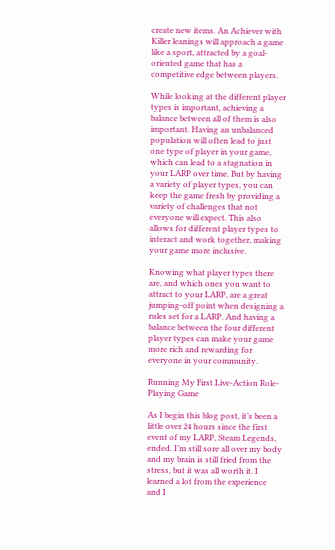create new items. An Achiever with Killer leanings will approach a game like a sport, attracted by a goal-oriented game that has a competitive edge between players.

While looking at the different player types is important, achieving a balance between all of them is also important. Having an unbalanced population will often lead to just one type of player in your game, which can lead to a stagnation in your LARP over time. But by having a variety of player types, you can keep the game fresh by providing a variety of challenges that not everyone will expect. This also allows for different player types to interact and work together, making your game more inclusive.

Knowing what player types there are, and which ones you want to attract to your LARP, are a great jumping-off point when designing a rules set for a LARP. And having a balance between the four different player types can make your game more rich and rewarding for everyone in your community.

Running My First Live-Action Role-Playing Game

As I begin this blog post, it’s been a little over 24 hours since the first event of my LARP, Steam Legends, ended. I’m still sore all over my body and my brain is still fried from the stress, but it was all worth it. I learned a lot from the experience and I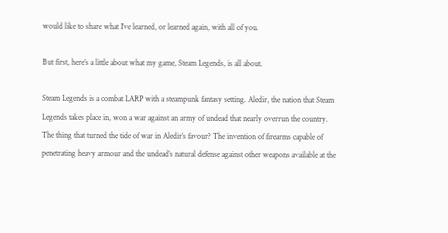would like to share what I’ve learned, or learned again, with all of you.

But first, here’s a little about what my game, Steam Legends, is all about.

Steam Legends is a combat LARP with a steampunk fantasy setting. Aledir, the nation that Steam Legends takes place in, won a war against an army of undead that nearly overrun the country. The thing that turned the tide of war in Aledir’s favour? The invention of firearms capable of penetrating heavy armour and the undead’s natural defense against other weapons available at the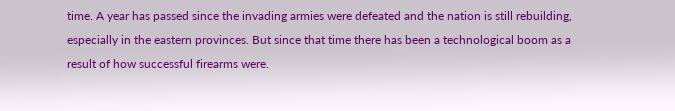time. A year has passed since the invading armies were defeated and the nation is still rebuilding, especially in the eastern provinces. But since that time there has been a technological boom as a result of how successful firearms were.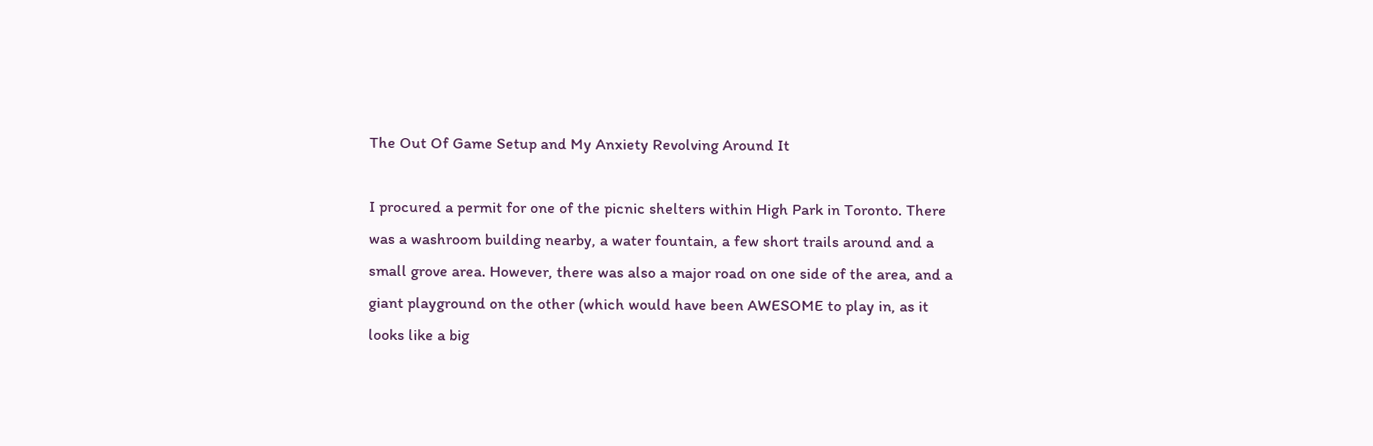The Out Of Game Setup and My Anxiety Revolving Around It

I procured a permit for one of the picnic shelters within High Park in Toronto. There was a washroom building nearby, a water fountain, a few short trails around and a small grove area. However, there was also a major road on one side of the area, and a giant playground on the other (which would have been AWESOME to play in, as it looks like a big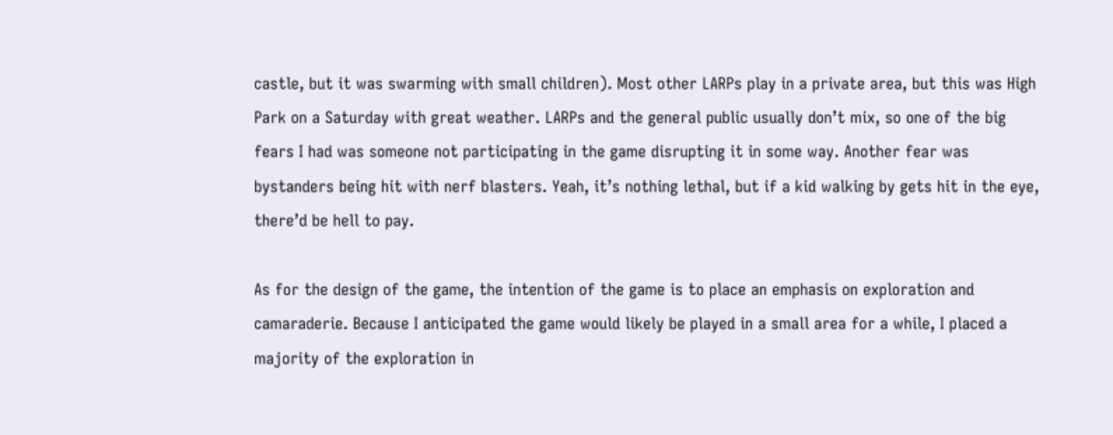castle, but it was swarming with small children). Most other LARPs play in a private area, but this was High Park on a Saturday with great weather. LARPs and the general public usually don’t mix, so one of the big fears I had was someone not participating in the game disrupting it in some way. Another fear was bystanders being hit with nerf blasters. Yeah, it’s nothing lethal, but if a kid walking by gets hit in the eye, there’d be hell to pay.

As for the design of the game, the intention of the game is to place an emphasis on exploration and camaraderie. Because I anticipated the game would likely be played in a small area for a while, I placed a majority of the exploration in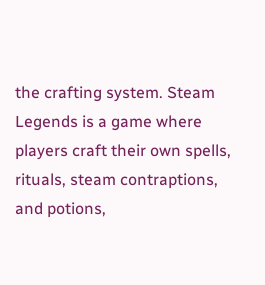the crafting system. Steam Legends is a game where players craft their own spells, rituals, steam contraptions, and potions,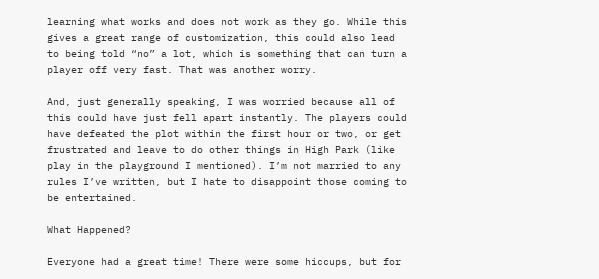learning what works and does not work as they go. While this gives a great range of customization, this could also lead to being told “no” a lot, which is something that can turn a player off very fast. That was another worry.

And, just generally speaking, I was worried because all of this could have just fell apart instantly. The players could have defeated the plot within the first hour or two, or get frustrated and leave to do other things in High Park (like play in the playground I mentioned). I’m not married to any rules I’ve written, but I hate to disappoint those coming to be entertained.

What Happened?

Everyone had a great time! There were some hiccups, but for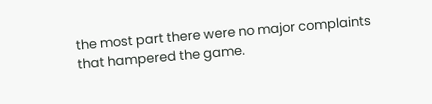the most part there were no major complaints that hampered the game.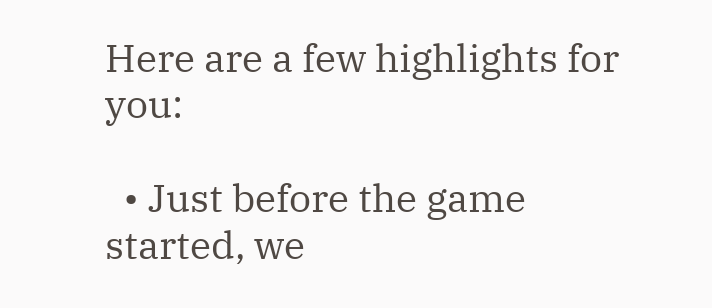Here are a few highlights for you:

  • Just before the game started, we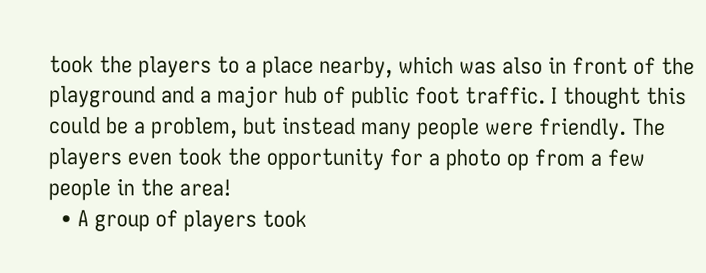took the players to a place nearby, which was also in front of the playground and a major hub of public foot traffic. I thought this could be a problem, but instead many people were friendly. The players even took the opportunity for a photo op from a few people in the area!
  • A group of players took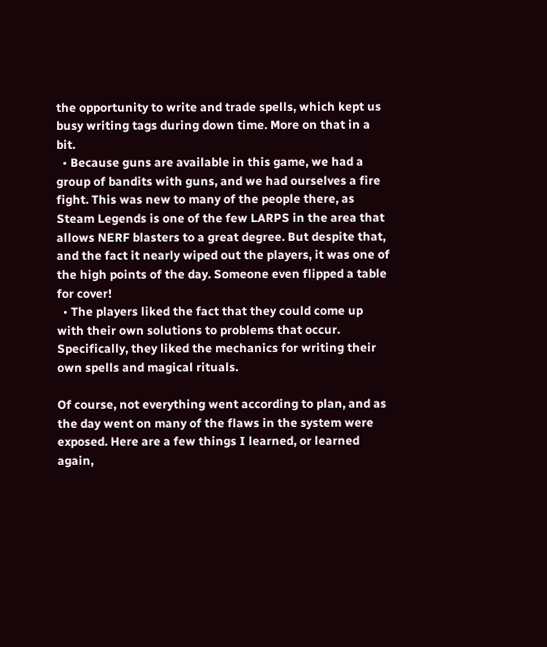the opportunity to write and trade spells, which kept us busy writing tags during down time. More on that in a bit.
  • Because guns are available in this game, we had a group of bandits with guns, and we had ourselves a fire fight. This was new to many of the people there, as Steam Legends is one of the few LARPS in the area that allows NERF blasters to a great degree. But despite that, and the fact it nearly wiped out the players, it was one of the high points of the day. Someone even flipped a table for cover!
  • The players liked the fact that they could come up with their own solutions to problems that occur. Specifically, they liked the mechanics for writing their own spells and magical rituals.

Of course, not everything went according to plan, and as the day went on many of the flaws in the system were exposed. Here are a few things I learned, or learned again,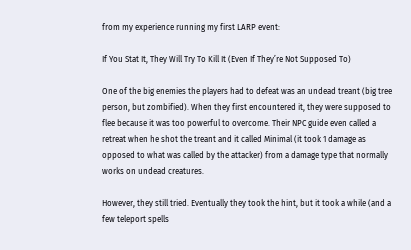from my experience running my first LARP event:

If You Stat It, They Will Try To Kill It (Even If They’re Not Supposed To)

One of the big enemies the players had to defeat was an undead treant (big tree person, but zombified). When they first encountered it, they were supposed to flee because it was too powerful to overcome. Their NPC guide even called a retreat when he shot the treant and it called Minimal (it took 1 damage as opposed to what was called by the attacker) from a damage type that normally works on undead creatures.

However, they still tried. Eventually they took the hint, but it took a while (and a few teleport spells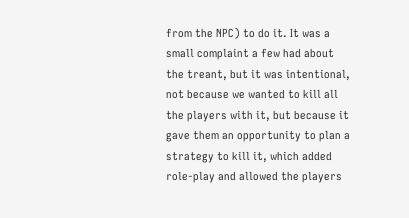from the NPC) to do it. It was a small complaint a few had about the treant, but it was intentional, not because we wanted to kill all the players with it, but because it gave them an opportunity to plan a strategy to kill it, which added role-play and allowed the players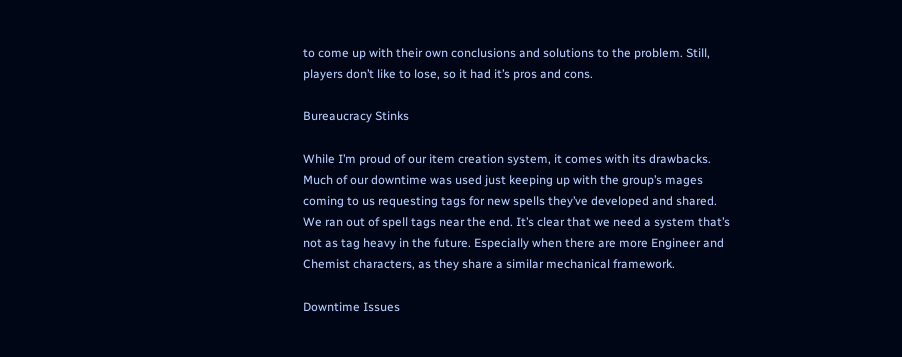to come up with their own conclusions and solutions to the problem. Still, players don’t like to lose, so it had it’s pros and cons.

Bureaucracy Stinks

While I’m proud of our item creation system, it comes with its drawbacks. Much of our downtime was used just keeping up with the group’s mages coming to us requesting tags for new spells they’ve developed and shared. We ran out of spell tags near the end. It’s clear that we need a system that’s not as tag heavy in the future. Especially when there are more Engineer and Chemist characters, as they share a similar mechanical framework.

Downtime Issues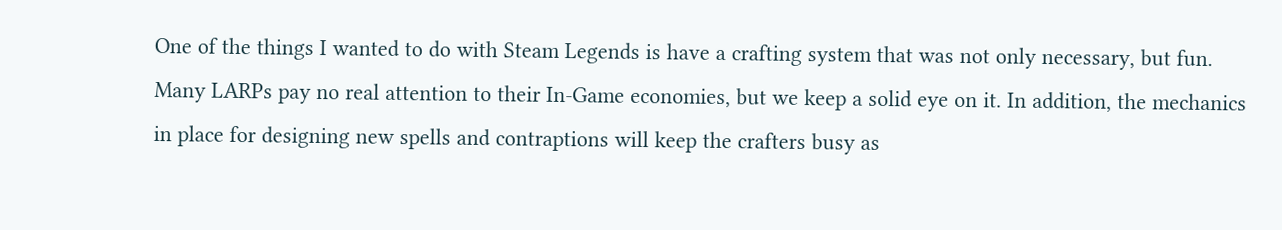One of the things I wanted to do with Steam Legends is have a crafting system that was not only necessary, but fun. Many LARPs pay no real attention to their In-Game economies, but we keep a solid eye on it. In addition, the mechanics in place for designing new spells and contraptions will keep the crafters busy as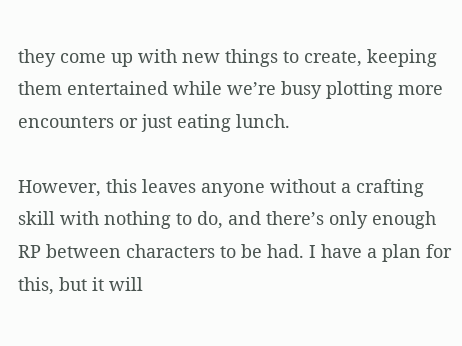they come up with new things to create, keeping them entertained while we’re busy plotting more encounters or just eating lunch.

However, this leaves anyone without a crafting skill with nothing to do, and there’s only enough RP between characters to be had. I have a plan for this, but it will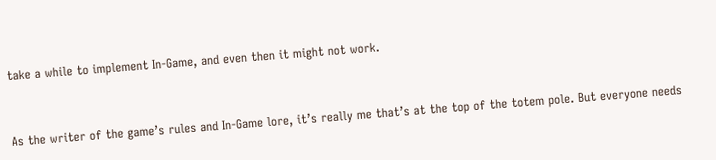take a while to implement In-Game, and even then it might not work.


As the writer of the game’s rules and In-Game lore, it’s really me that’s at the top of the totem pole. But everyone needs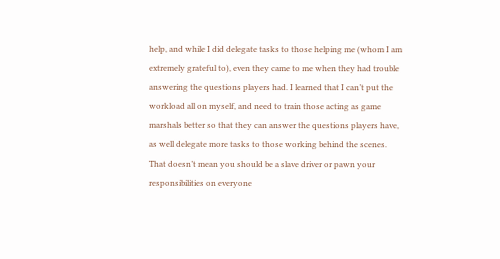help, and while I did delegate tasks to those helping me (whom I am extremely grateful to), even they came to me when they had trouble answering the questions players had. I learned that I can’t put the workload all on myself, and need to train those acting as game marshals better so that they can answer the questions players have, as well delegate more tasks to those working behind the scenes. That doesn’t mean you should be a slave driver or pawn your responsibilities on everyone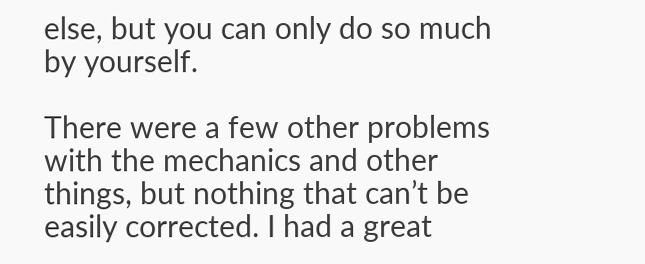else, but you can only do so much by yourself.

There were a few other problems with the mechanics and other things, but nothing that can’t be easily corrected. I had a great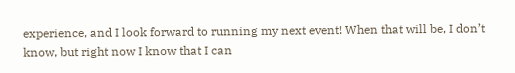experience, and I look forward to running my next event! When that will be, I don’t know, but right now I know that I can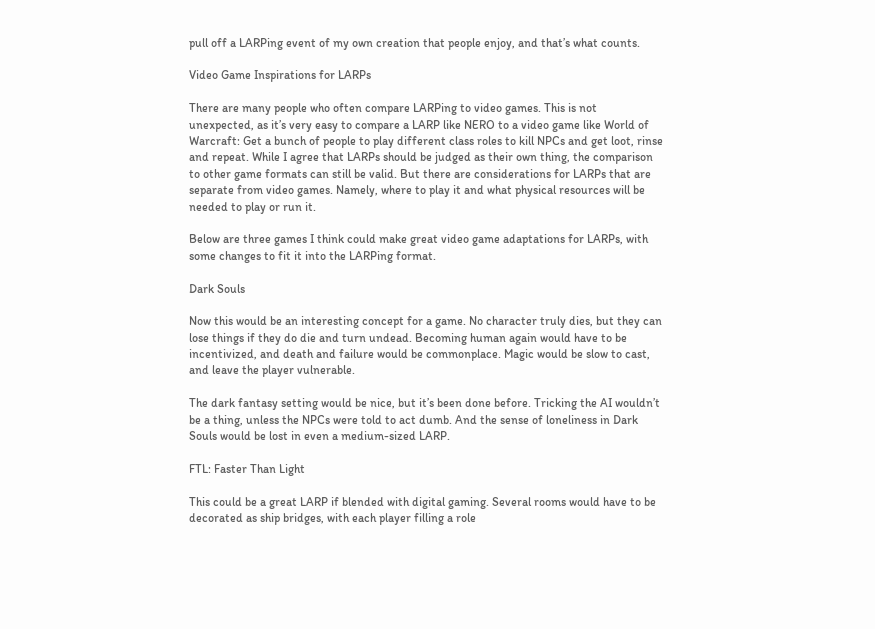pull off a LARPing event of my own creation that people enjoy, and that’s what counts.

Video Game Inspirations for LARPs

There are many people who often compare LARPing to video games. This is not unexpected, as it’s very easy to compare a LARP like NERO to a video game like World of Warcraft: Get a bunch of people to play different class roles to kill NPCs and get loot, rinse and repeat. While I agree that LARPs should be judged as their own thing, the comparison to other game formats can still be valid. But there are considerations for LARPs that are separate from video games. Namely, where to play it and what physical resources will be needed to play or run it.

Below are three games I think could make great video game adaptations for LARPs, with some changes to fit it into the LARPing format.

Dark Souls

Now this would be an interesting concept for a game. No character truly dies, but they can lose things if they do die and turn undead. Becoming human again would have to be incentivized, and death and failure would be commonplace. Magic would be slow to cast, and leave the player vulnerable.

The dark fantasy setting would be nice, but it’s been done before. Tricking the AI wouldn’t be a thing, unless the NPCs were told to act dumb. And the sense of loneliness in Dark Souls would be lost in even a medium-sized LARP.

FTL: Faster Than Light

This could be a great LARP if blended with digital gaming. Several rooms would have to be decorated as ship bridges, with each player filling a role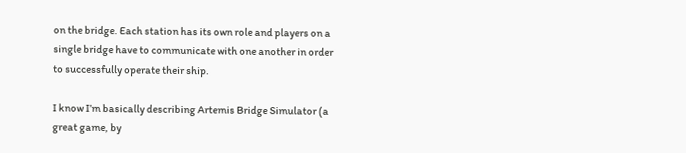on the bridge. Each station has its own role and players on a single bridge have to communicate with one another in order to successfully operate their ship.

I know I’m basically describing Artemis Bridge Simulator (a great game, by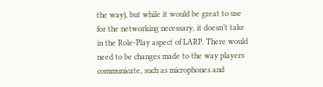the way), but while it would be great to use for the networking necessary, it doesn’t take in the Role-Play aspect of LARP. There would need to be changes made to the way players communicate, such as microphones and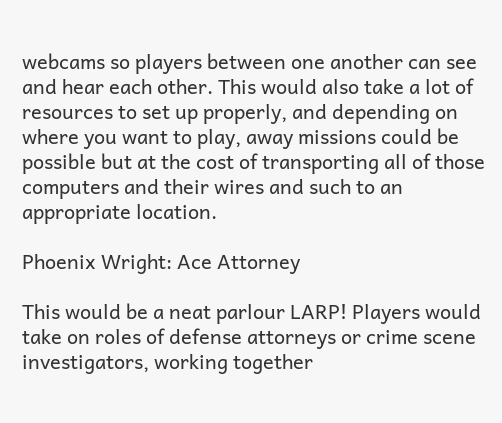webcams so players between one another can see and hear each other. This would also take a lot of resources to set up properly, and depending on where you want to play, away missions could be possible but at the cost of transporting all of those computers and their wires and such to an appropriate location.

Phoenix Wright: Ace Attorney

This would be a neat parlour LARP! Players would take on roles of defense attorneys or crime scene investigators, working together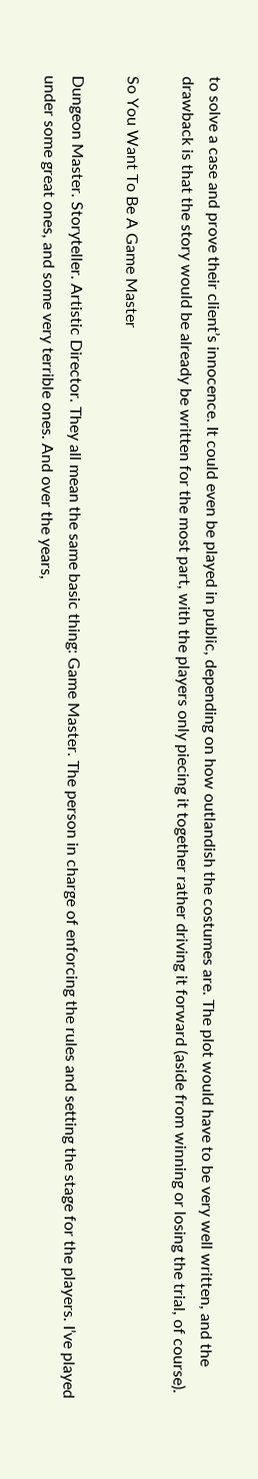to solve a case and prove their client’s innocence. It could even be played in public, depending on how outlandish the costumes are. The plot would have to be very well written, and the drawback is that the story would be already be written for the most part, with the players only piecing it together rather driving it forward (aside from winning or losing the trial, of course).

So You Want To Be A Game Master

Dungeon Master. Storyteller. Artistic Director. They all mean the same basic thing: Game Master. The person in charge of enforcing the rules and setting the stage for the players. I’ve played under some great ones, and some very terrible ones. And over the years,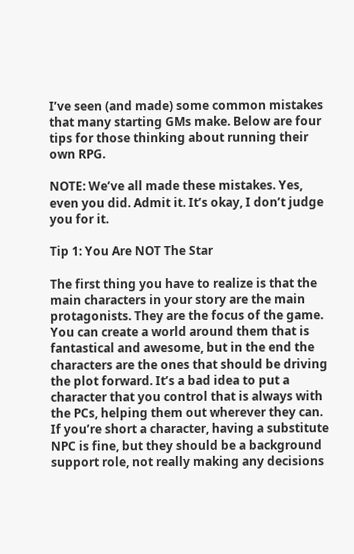I’ve seen (and made) some common mistakes that many starting GMs make. Below are four tips for those thinking about running their own RPG.

NOTE: We’ve all made these mistakes. Yes, even you did. Admit it. It’s okay, I don’t judge you for it.

Tip 1: You Are NOT The Star

The first thing you have to realize is that the main characters in your story are the main protagonists. They are the focus of the game. You can create a world around them that is fantastical and awesome, but in the end the characters are the ones that should be driving the plot forward. It’s a bad idea to put a character that you control that is always with the PCs, helping them out wherever they can. If you’re short a character, having a substitute NPC is fine, but they should be a background support role, not really making any decisions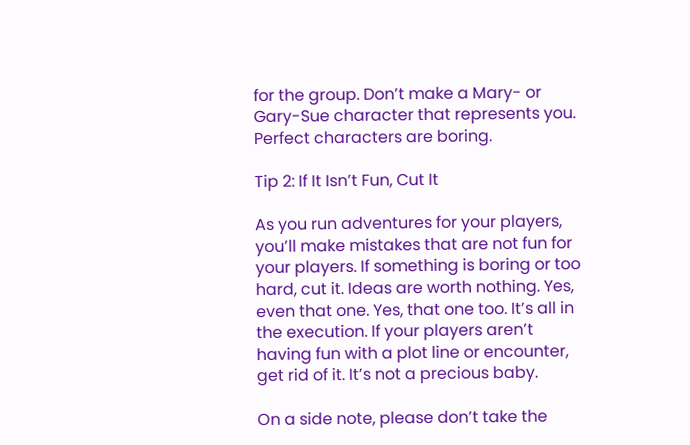for the group. Don’t make a Mary- or Gary-Sue character that represents you. Perfect characters are boring.

Tip 2: If It Isn’t Fun, Cut It

As you run adventures for your players, you’ll make mistakes that are not fun for your players. If something is boring or too hard, cut it. Ideas are worth nothing. Yes, even that one. Yes, that one too. It’s all in the execution. If your players aren’t having fun with a plot line or encounter, get rid of it. It’s not a precious baby.

On a side note, please don’t take the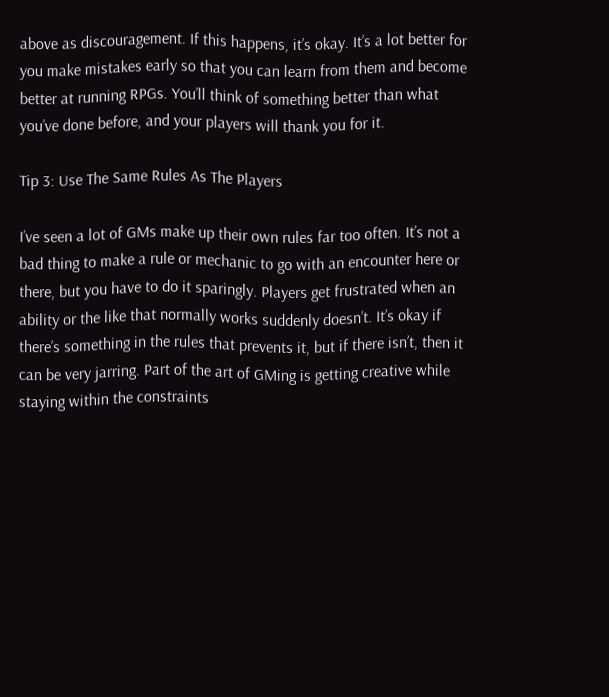above as discouragement. If this happens, it’s okay. It’s a lot better for you make mistakes early so that you can learn from them and become better at running RPGs. You’ll think of something better than what you’ve done before, and your players will thank you for it.

Tip 3: Use The Same Rules As The Players

I’ve seen a lot of GMs make up their own rules far too often. It’s not a bad thing to make a rule or mechanic to go with an encounter here or there, but you have to do it sparingly. Players get frustrated when an ability or the like that normally works suddenly doesn’t. It’s okay if there’s something in the rules that prevents it, but if there isn’t, then it can be very jarring. Part of the art of GMing is getting creative while staying within the constraints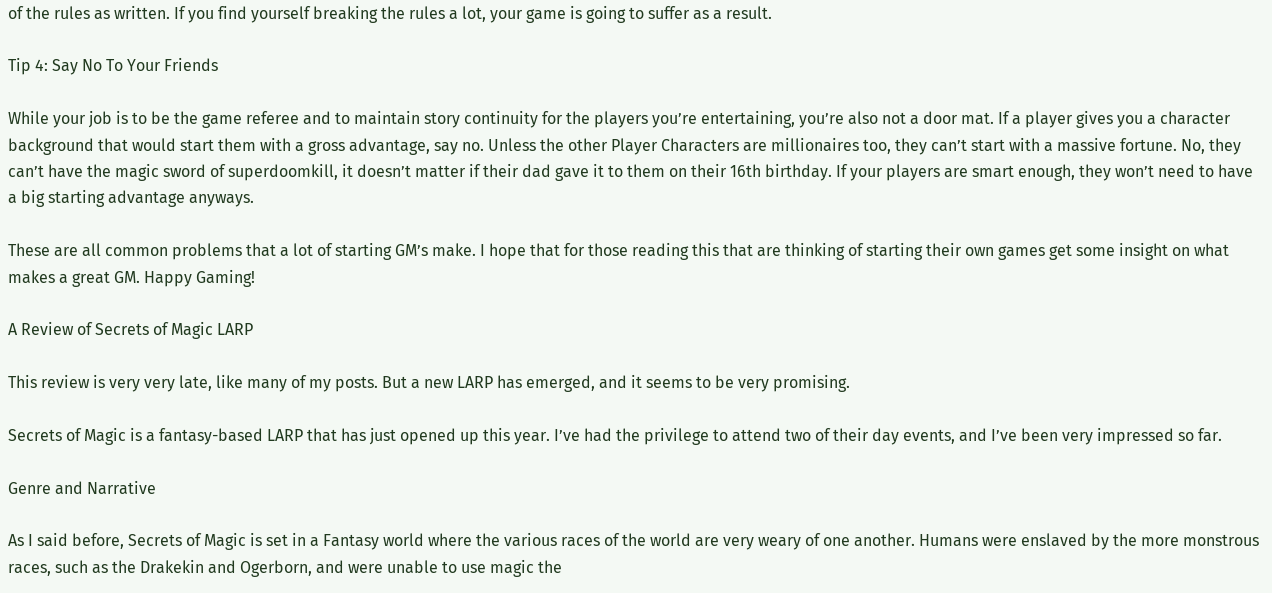of the rules as written. If you find yourself breaking the rules a lot, your game is going to suffer as a result.

Tip 4: Say No To Your Friends

While your job is to be the game referee and to maintain story continuity for the players you’re entertaining, you’re also not a door mat. If a player gives you a character background that would start them with a gross advantage, say no. Unless the other Player Characters are millionaires too, they can’t start with a massive fortune. No, they can’t have the magic sword of superdoomkill, it doesn’t matter if their dad gave it to them on their 16th birthday. If your players are smart enough, they won’t need to have a big starting advantage anyways.

These are all common problems that a lot of starting GM’s make. I hope that for those reading this that are thinking of starting their own games get some insight on what makes a great GM. Happy Gaming!

A Review of Secrets of Magic LARP

This review is very very late, like many of my posts. But a new LARP has emerged, and it seems to be very promising.

Secrets of Magic is a fantasy-based LARP that has just opened up this year. I’ve had the privilege to attend two of their day events, and I’ve been very impressed so far.

Genre and Narrative

As I said before, Secrets of Magic is set in a Fantasy world where the various races of the world are very weary of one another. Humans were enslaved by the more monstrous races, such as the Drakekin and Ogerborn, and were unable to use magic the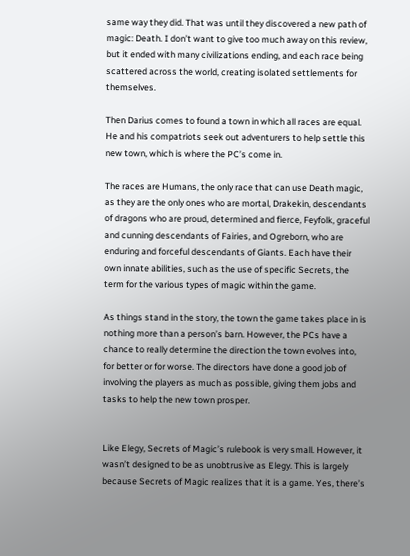same way they did. That was until they discovered a new path of magic: Death. I don’t want to give too much away on this review, but it ended with many civilizations ending, and each race being scattered across the world, creating isolated settlements for themselves.

Then Darius comes to found a town in which all races are equal. He and his compatriots seek out adventurers to help settle this new town, which is where the PC’s come in.

The races are Humans, the only race that can use Death magic, as they are the only ones who are mortal, Drakekin, descendants of dragons who are proud, determined and fierce, Feyfolk, graceful and cunning descendants of Fairies, and Ogreborn, who are enduring and forceful descendants of Giants. Each have their own innate abilities, such as the use of specific Secrets, the term for the various types of magic within the game.

As things stand in the story, the town the game takes place in is nothing more than a person’s barn. However, the PCs have a chance to really determine the direction the town evolves into, for better or for worse. The directors have done a good job of involving the players as much as possible, giving them jobs and tasks to help the new town prosper.


Like Elegy, Secrets of Magic’s rulebook is very small. However, it wasn’t designed to be as unobtrusive as Elegy. This is largely because Secrets of Magic realizes that it is a game. Yes, there’s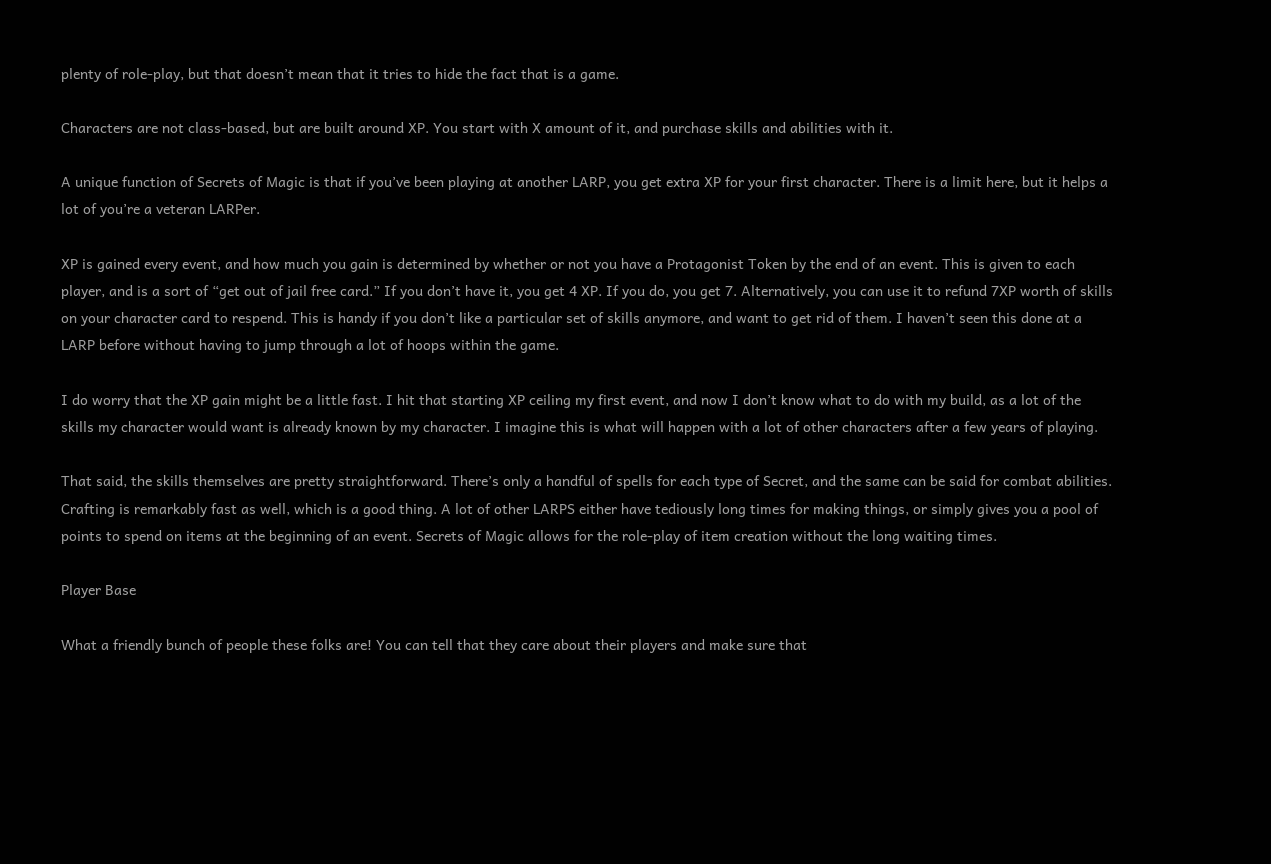plenty of role-play, but that doesn’t mean that it tries to hide the fact that is a game.

Characters are not class-based, but are built around XP. You start with X amount of it, and purchase skills and abilities with it.

A unique function of Secrets of Magic is that if you’ve been playing at another LARP, you get extra XP for your first character. There is a limit here, but it helps a lot of you’re a veteran LARPer.

XP is gained every event, and how much you gain is determined by whether or not you have a Protagonist Token by the end of an event. This is given to each player, and is a sort of “get out of jail free card.” If you don’t have it, you get 4 XP. If you do, you get 7. Alternatively, you can use it to refund 7XP worth of skills on your character card to respend. This is handy if you don’t like a particular set of skills anymore, and want to get rid of them. I haven’t seen this done at a LARP before without having to jump through a lot of hoops within the game.

I do worry that the XP gain might be a little fast. I hit that starting XP ceiling my first event, and now I don’t know what to do with my build, as a lot of the skills my character would want is already known by my character. I imagine this is what will happen with a lot of other characters after a few years of playing.

That said, the skills themselves are pretty straightforward. There’s only a handful of spells for each type of Secret, and the same can be said for combat abilities. Crafting is remarkably fast as well, which is a good thing. A lot of other LARPS either have tediously long times for making things, or simply gives you a pool of points to spend on items at the beginning of an event. Secrets of Magic allows for the role-play of item creation without the long waiting times.

Player Base

What a friendly bunch of people these folks are! You can tell that they care about their players and make sure that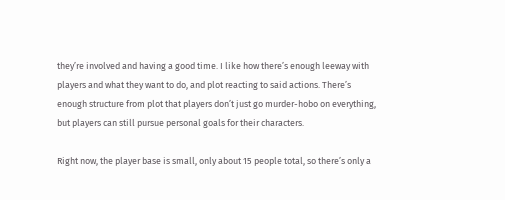they’re involved and having a good time. I like how there’s enough leeway with players and what they want to do, and plot reacting to said actions. There’s enough structure from plot that players don’t just go murder-hobo on everything, but players can still pursue personal goals for their characters.

Right now, the player base is small, only about 15 people total, so there’s only a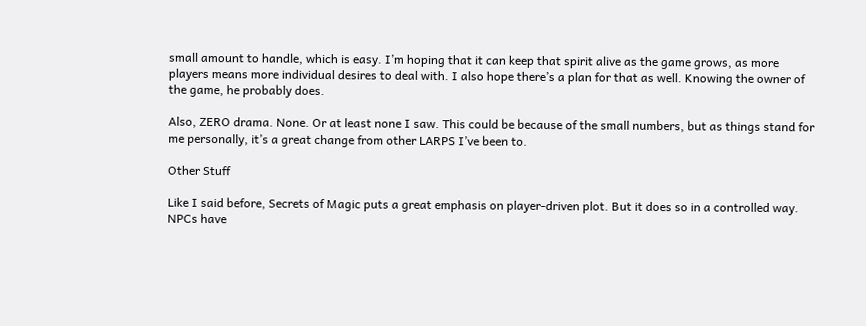small amount to handle, which is easy. I’m hoping that it can keep that spirit alive as the game grows, as more players means more individual desires to deal with. I also hope there’s a plan for that as well. Knowing the owner of the game, he probably does.

Also, ZERO drama. None. Or at least none I saw. This could be because of the small numbers, but as things stand for me personally, it’s a great change from other LARPS I’ve been to.

Other Stuff

Like I said before, Secrets of Magic puts a great emphasis on player-driven plot. But it does so in a controlled way. NPCs have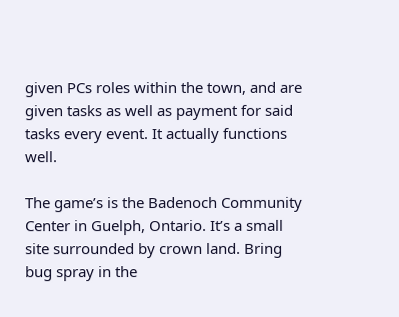given PCs roles within the town, and are given tasks as well as payment for said tasks every event. It actually functions well.

The game’s is the Badenoch Community Center in Guelph, Ontario. It’s a small site surrounded by crown land. Bring bug spray in the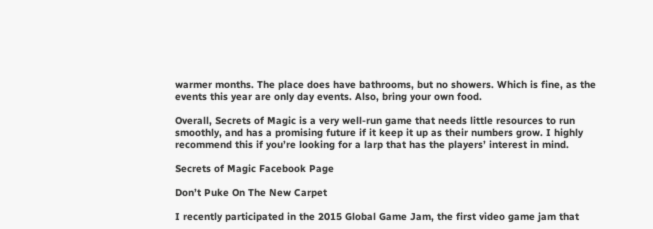warmer months. The place does have bathrooms, but no showers. Which is fine, as the events this year are only day events. Also, bring your own food.

Overall, Secrets of Magic is a very well-run game that needs little resources to run smoothly, and has a promising future if it keep it up as their numbers grow. I highly recommend this if you’re looking for a larp that has the players’ interest in mind.

Secrets of Magic Facebook Page

Don’t Puke On The New Carpet

I recently participated in the 2015 Global Game Jam, the first video game jam that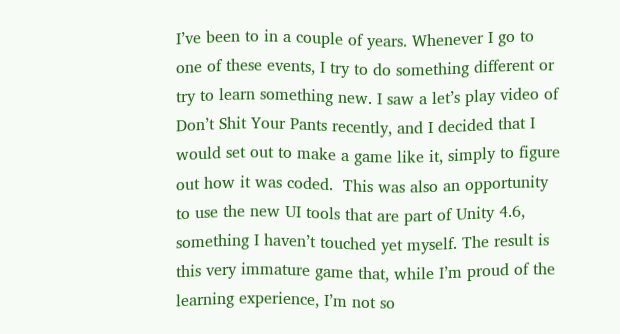I’ve been to in a couple of years. Whenever I go to one of these events, I try to do something different or try to learn something new. I saw a let’s play video of Don’t Shit Your Pants recently, and I decided that I would set out to make a game like it, simply to figure out how it was coded.  This was also an opportunity to use the new UI tools that are part of Unity 4.6, something I haven’t touched yet myself. The result is this very immature game that, while I’m proud of the learning experience, I’m not so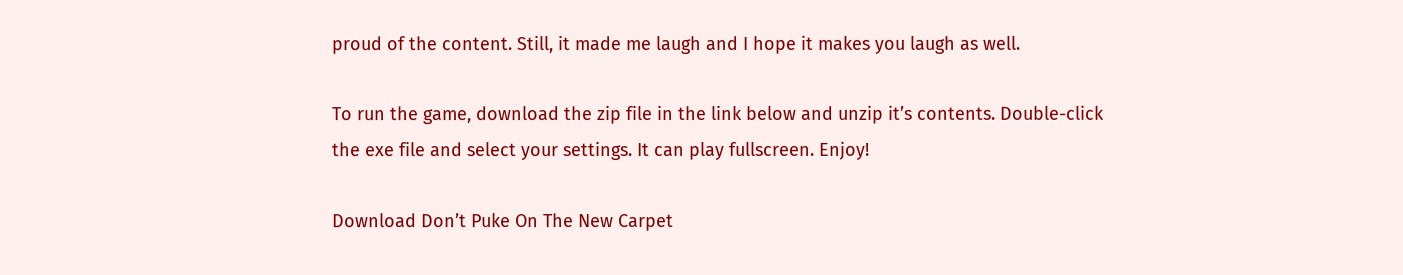proud of the content. Still, it made me laugh and I hope it makes you laugh as well.

To run the game, download the zip file in the link below and unzip it’s contents. Double-click the exe file and select your settings. It can play fullscreen. Enjoy!

Download Don’t Puke On The New Carpet